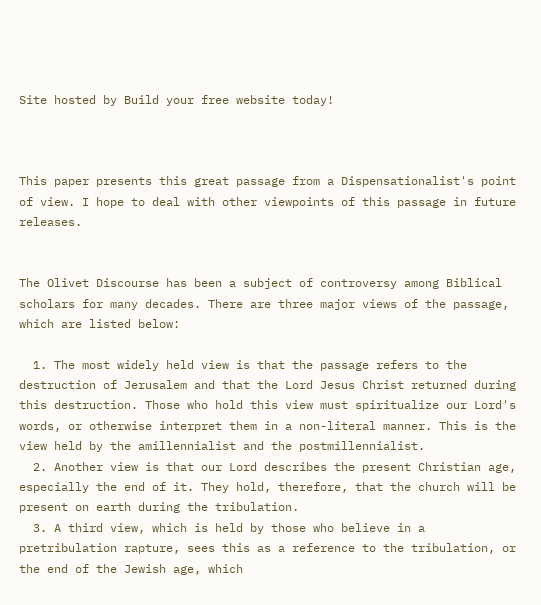Site hosted by Build your free website today!



This paper presents this great passage from a Dispensationalist's point of view. I hope to deal with other viewpoints of this passage in future releases.


The Olivet Discourse has been a subject of controversy among Biblical scholars for many decades. There are three major views of the passage, which are listed below:

  1. The most widely held view is that the passage refers to the destruction of Jerusalem and that the Lord Jesus Christ returned during this destruction. Those who hold this view must spiritualize our Lord's words, or otherwise interpret them in a non-literal manner. This is the view held by the amillennialist and the postmillennialist.
  2. Another view is that our Lord describes the present Christian age, especially the end of it. They hold, therefore, that the church will be present on earth during the tribulation.
  3. A third view, which is held by those who believe in a pretribulation rapture, sees this as a reference to the tribulation, or the end of the Jewish age, which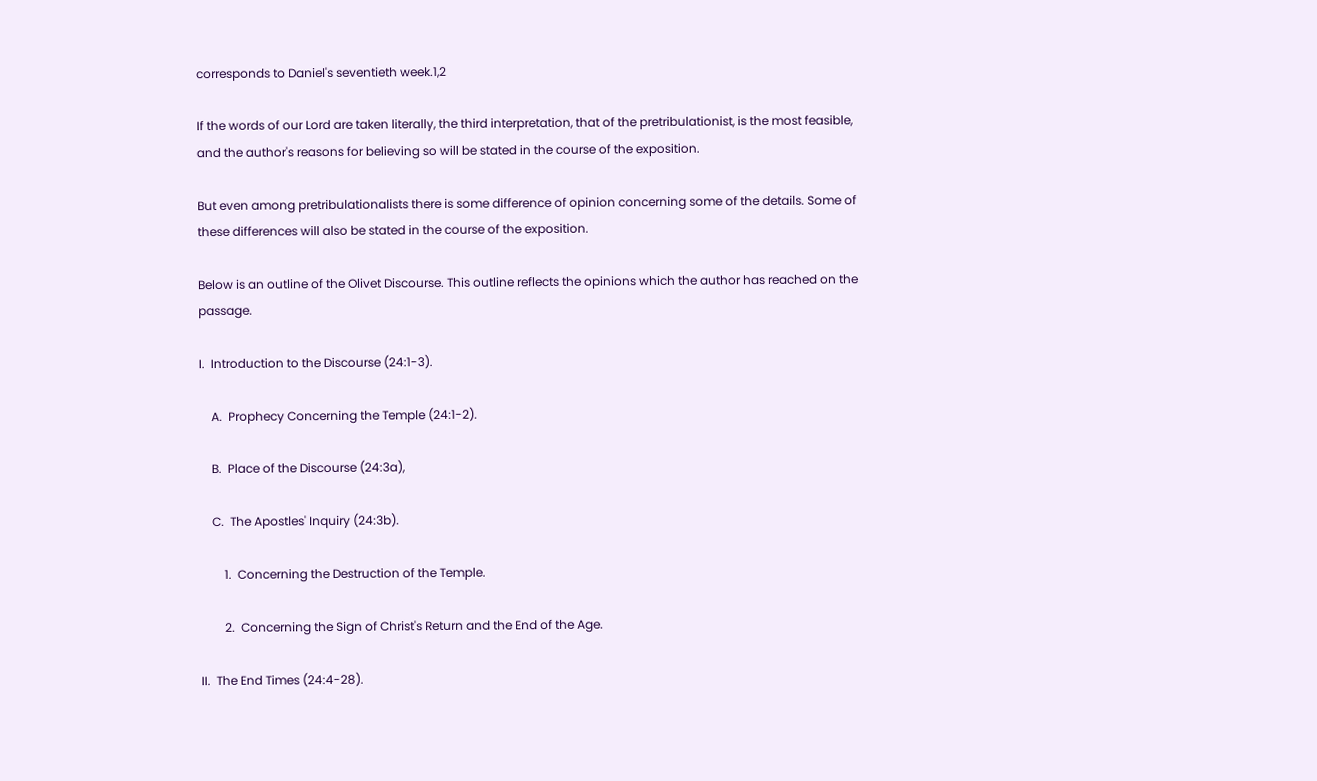corresponds to Daniel's seventieth week.1,2

If the words of our Lord are taken literally, the third interpretation, that of the pretribulationist, is the most feasible, and the author's reasons for believing so will be stated in the course of the exposition.

But even among pretribulationalists there is some difference of opinion concerning some of the details. Some of these differences will also be stated in the course of the exposition.

Below is an outline of the Olivet Discourse. This outline reflects the opinions which the author has reached on the passage.

I.  Introduction to the Discourse (24:1-3).

    A.  Prophecy Concerning the Temple (24:1-2).

    B.  Place of the Discourse (24:3a),

    C.  The Apostles' Inquiry (24:3b).

        1.  Concerning the Destruction of the Temple.

        2.  Concerning the Sign of Christ's Return and the End of the Age.

II.  The End Times (24:4-28).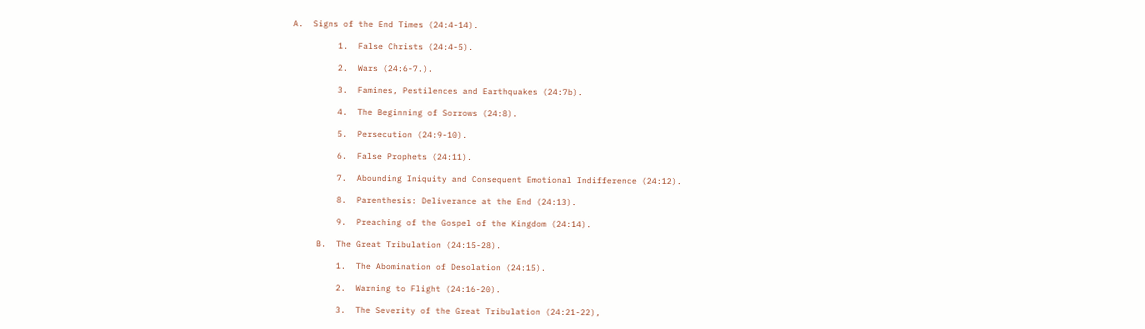A.  Signs of the End Times (24:4-14).

         1.  False Christs (24:4-5).

         2.  Wars (24:6-7.).

         3.  Famines, Pestilences and Earthquakes (24:7b).

         4.  The Beginning of Sorrows (24:8).

         5.  Persecution (24:9-10).

         6.  False Prophets (24:11).

         7.  Abounding Iniquity and Consequent Emotional Indifference (24:12).

         8.  Parenthesis: Deliverance at the End (24:13).

         9.  Preaching of the Gospel of the Kingdom (24:14).

     B.  The Great Tribulation (24:15-28).

         1.  The Abomination of Desolation (24:15).

         2.  Warning to Flight (24:16-20).

         3.  The Severity of the Great Tribulation (24:21-22),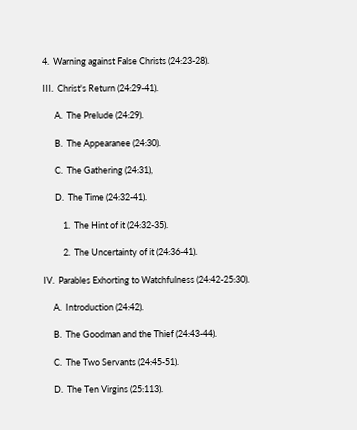4.  Warning against False Christs (24:23-28).

III.  Christ's Return (24:29-41).

      A.  The Prelude (24:29).

      B.  The Appearanee (24:30).

      C.  The Gathering (24:31),

      D.  The Time (24:32-41).

          1.  The Hint of it (24:32-35).

          2.  The Uncertainty of it (24:36-41).

IV.  Parables Exhorting to Watchfulness (24:42-25:30).

     A.  Introduction (24:42).

     B.  The Goodman and the Thief (24:43-44).

     C.  The Two Servants (24:45-51).

     D.  The Ten Virgins (25:113).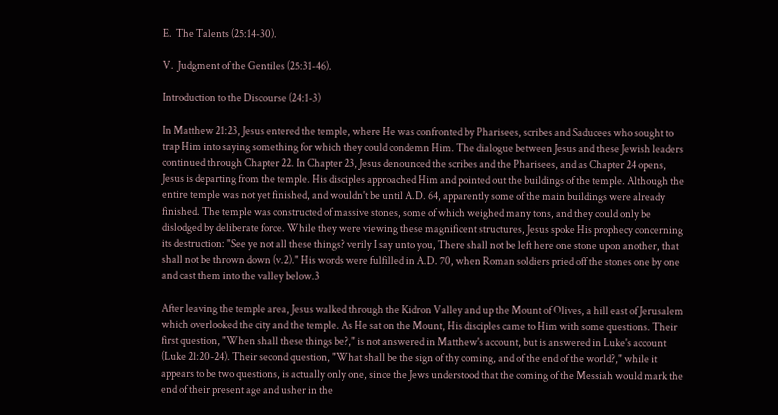E.  The Talents (25:14-30).

V.  Judgment of the Gentiles (25:31-46).

Introduction to the Discourse (24:1-3)

In Matthew 21:23, Jesus entered the temple, where He was confronted by Pharisees, scribes and Saducees who sought to trap Him into saying something for which they could condemn Him. The dialogue between Jesus and these Jewish leaders continued through Chapter 22. In Chapter 23, Jesus denounced the scribes and the Pharisees, and as Chapter 24 opens, Jesus is departing from the temple. His disciples approached Him and pointed out the buildings of the temple. Although the entire temple was not yet finished, and wouldn't be until A.D. 64, apparently some of the main buildings were already finished. The temple was constructed of massive stones, some of which weighed many tons, and they could only be dislodged by deliberate force. While they were viewing these magnificent structures, Jesus spoke His prophecy concerning its destruction: "See ye not all these things? verily I say unto you, There shall not be left here one stone upon another, that shall not be thrown down (v.2)." His words were fulfilled in A.D. 70, when Roman soldiers pried off the stones one by one and cast them into the valley below.3

After leaving the temple area, Jesus walked through the Kidron Valley and up the Mount of Olives, a hill east of Jerusalem which overlooked the city and the temple. As He sat on the Mount, His disciples came to Him with some questions. Their first question, "When shall these things be?," is not answered in Matthew's account, but is answered in Luke's account (Luke 2l:20-24). Their second question, "What shall be the sign of thy coming, and of the end of the world?," while it appears to be two questions, is actually only one, since the Jews understood that the coming of the Messiah would mark the end of their present age and usher in the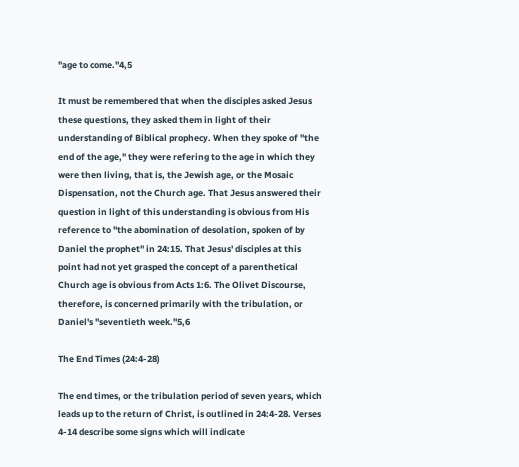"age to come."4,5

It must be remembered that when the disciples asked Jesus these questions, they asked them in light of their understanding of Biblical prophecy. When they spoke of "the end of the age," they were refering to the age in which they were then living, that is, the Jewish age, or the Mosaic Dispensation, not the Church age. That Jesus answered their question in light of this understanding is obvious from His reference to "the abomination of desolation, spoken of by Daniel the prophet" in 24:15. That Jesus' disciples at this point had not yet grasped the concept of a parenthetical Church age is obvious from Acts 1:6. The Olivet Discourse, therefore, is concerned primarily with the tribulation, or Daniel's "seventieth week."5,6

The End Times (24:4-28)

The end times, or the tribulation period of seven years, which leads up to the return of Christ, is outlined in 24:4-28. Verses 4-14 describe some signs which will indicate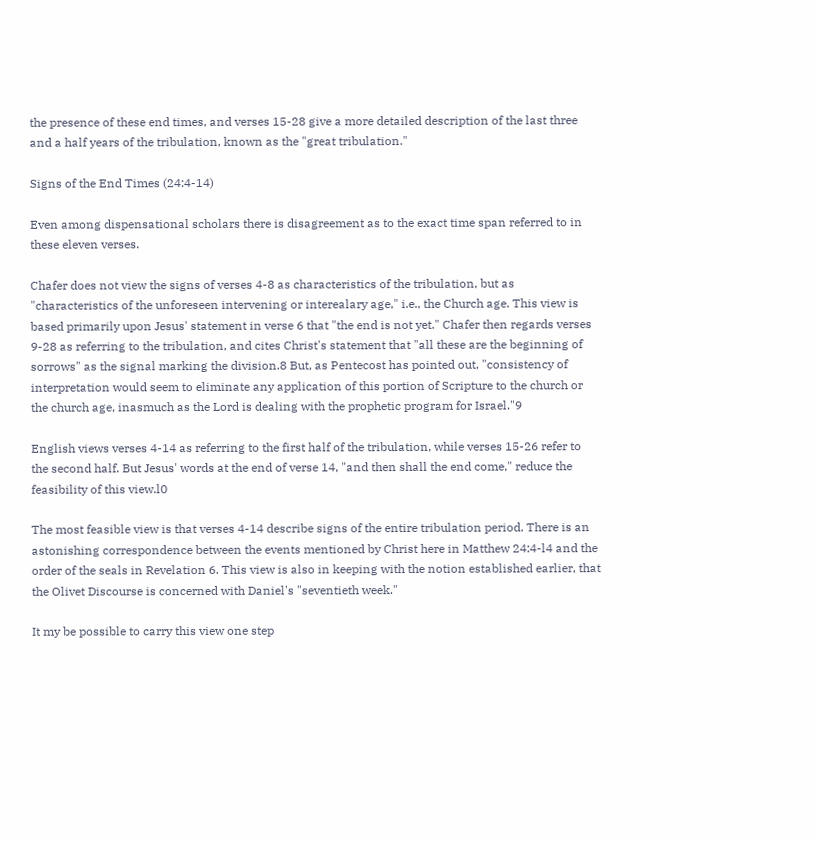the presence of these end times, and verses 15-28 give a more detailed description of the last three and a half years of the tribulation, known as the "great tribulation."

Signs of the End Times (24:4-14)

Even among dispensational scholars there is disagreement as to the exact time span referred to in these eleven verses.

Chafer does not view the signs of verses 4-8 as characteristics of the tribulation, but as "characteristics of the unforeseen intervening or interealary age," i.e., the Church age. This view is based primarily upon Jesus' statement in verse 6 that "the end is not yet." Chafer then regards verses 9-28 as referring to the tribulation, and cites Christ's statement that "all these are the beginning of sorrows" as the signal marking the division.8 But, as Pentecost has pointed out, "consistency of interpretation would seem to eliminate any application of this portion of Scripture to the church or the church age, inasmuch as the Lord is dealing with the prophetic program for Israel."9

English views verses 4-14 as referring to the first half of the tribulation, while verses 15-26 refer to the second half. But Jesus' words at the end of verse 14, "and then shall the end come," reduce the feasibility of this view.l0

The most feasible view is that verses 4-14 describe signs of the entire tribulation period. There is an astonishing correspondence between the events mentioned by Christ here in Matthew 24:4-l4 and the order of the seals in Revelation 6. This view is also in keeping with the notion established earlier, that the Olivet Discourse is concerned with Daniel's "seventieth week."

It my be possible to carry this view one step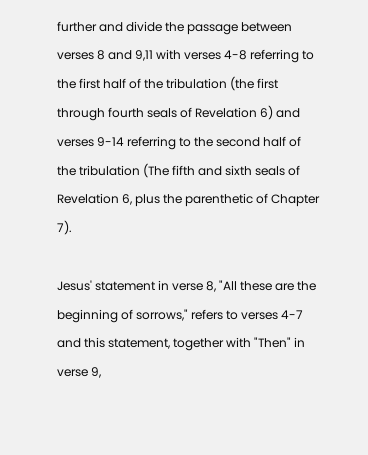further and divide the passage between verses 8 and 9,11 with verses 4-8 referring to the first half of the tribulation (the first through fourth seals of Revelation 6) and verses 9-14 referring to the second half of the tribulation (The fifth and sixth seals of Revelation 6, plus the parenthetic of Chapter 7).

Jesus' statement in verse 8, "All these are the beginning of sorrows," refers to verses 4-7 and this statement, together with "Then" in verse 9,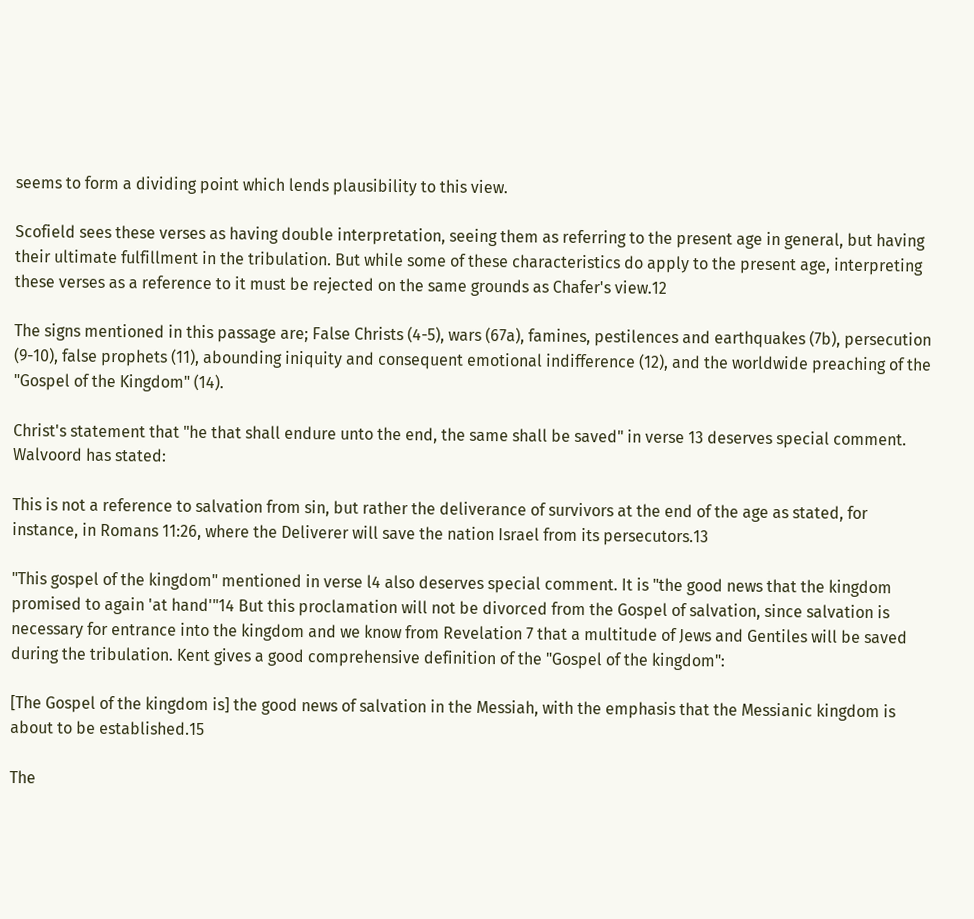seems to form a dividing point which lends plausibility to this view.

Scofield sees these verses as having double interpretation, seeing them as referring to the present age in general, but having their ultimate fulfillment in the tribulation. But while some of these characteristics do apply to the present age, interpreting these verses as a reference to it must be rejected on the same grounds as Chafer's view.12

The signs mentioned in this passage are; False Christs (4-5), wars (67a), famines, pestilences and earthquakes (7b), persecution (9-10), false prophets (11), abounding iniquity and consequent emotional indifference (12), and the worldwide preaching of the "Gospel of the Kingdom" (14).

Christ's statement that "he that shall endure unto the end, the same shall be saved" in verse 13 deserves special comment. Walvoord has stated:

This is not a reference to salvation from sin, but rather the deliverance of survivors at the end of the age as stated, for instance, in Romans 11:26, where the Deliverer will save the nation Israel from its persecutors.13

"This gospel of the kingdom" mentioned in verse l4 also deserves special comment. It is "the good news that the kingdom promised to again 'at hand'"14 But this proclamation will not be divorced from the Gospel of salvation, since salvation is necessary for entrance into the kingdom and we know from Revelation 7 that a multitude of Jews and Gentiles will be saved during the tribulation. Kent gives a good comprehensive definition of the "Gospel of the kingdom":

[The Gospel of the kingdom is] the good news of salvation in the Messiah, with the emphasis that the Messianic kingdom is about to be established.15

The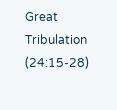Great Tribulation (24:15-28)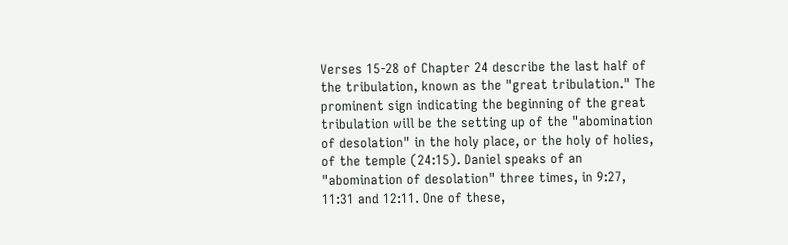Verses 15-28 of Chapter 24 describe the last half of the tribulation, known as the "great tribulation." The prominent sign indicating the beginning of the great tribulation will be the setting up of the "abomination of desolation" in the holy place, or the holy of holies, of the temple (24:15). Daniel speaks of an "abomination of desolation" three times, in 9:27, 11:31 and 12:11. One of these,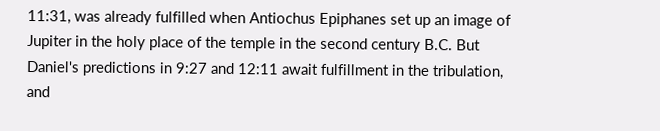11:31, was already fulfilled when Antiochus Epiphanes set up an image of Jupiter in the holy place of the temple in the second century B.C. But Daniel's predictions in 9:27 and 12:11 await fulfillment in the tribulation, and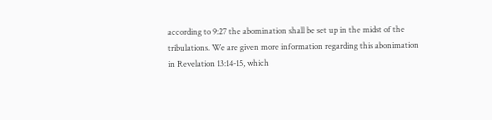according to 9:27 the abomination shall be set up in the midst of the tribulations. We are given more information regarding this abonimation in Revelation 13:14-15, which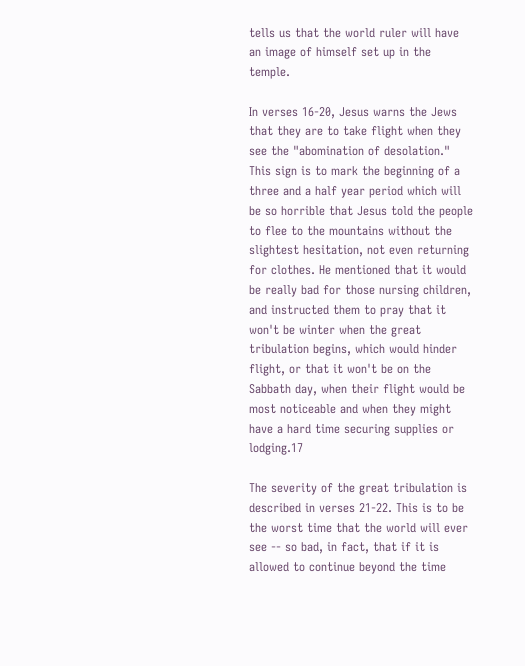tells us that the world ruler will have an image of himself set up in the temple.

In verses 16-20, Jesus warns the Jews that they are to take flight when they see the "abomination of desolation." This sign is to mark the beginning of a three and a half year period which will be so horrible that Jesus told the people to flee to the mountains without the slightest hesitation, not even returning for clothes. He mentioned that it would be really bad for those nursing children, and instructed them to pray that it won't be winter when the great tribulation begins, which would hinder flight, or that it won't be on the Sabbath day, when their flight would be most noticeable and when they might have a hard time securing supplies or lodging.17

The severity of the great tribulation is described in verses 21-22. This is to be the worst time that the world will ever see -- so bad, in fact, that if it is allowed to continue beyond the time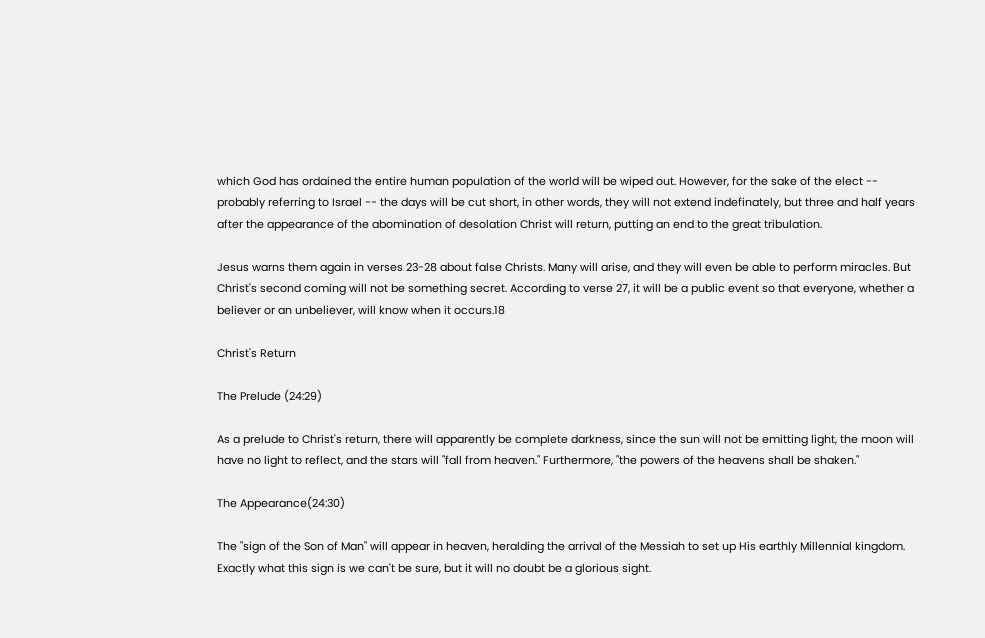which God has ordained the entire human population of the world will be wiped out. However, for the sake of the elect -- probably referring to Israel -- the days will be cut short, in other words, they will not extend indefinately, but three and half years after the appearance of the abomination of desolation Christ will return, putting an end to the great tribulation.

Jesus warns them again in verses 23-28 about false Christs. Many will arise, and they will even be able to perform miracles. But Christ's second coming will not be something secret. According to verse 27, it will be a public event so that everyone, whether a believer or an unbeliever, will know when it occurs.18

Christ's Return

The Prelude (24:29)

As a prelude to Christ's return, there will apparently be complete darkness, since the sun will not be emitting light, the moon will have no light to reflect, and the stars will "fall from heaven." Furthermore, "the powers of the heavens shall be shaken."

The Appearance(24:30)

The "sign of the Son of Man" will appear in heaven, heralding the arrival of the Messiah to set up His earthly Millennial kingdom. Exactly what this sign is we can't be sure, but it will no doubt be a glorious sight.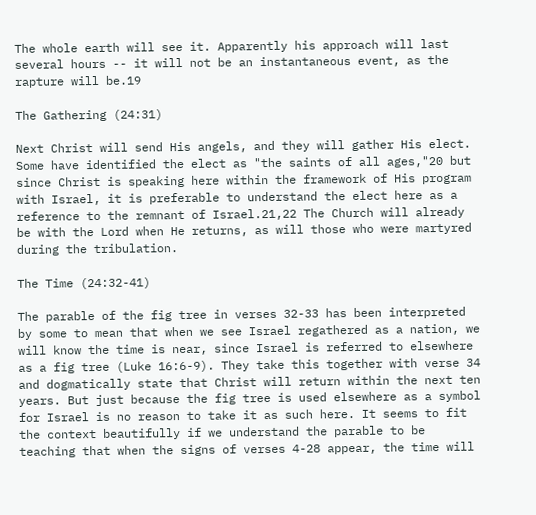The whole earth will see it. Apparently his approach will last several hours -- it will not be an instantaneous event, as the rapture will be.19

The Gathering (24:31)

Next Christ will send His angels, and they will gather His elect. Some have identified the elect as "the saints of all ages,"20 but since Christ is speaking here within the framework of His program with Israel, it is preferable to understand the elect here as a reference to the remnant of Israel.21,22 The Church will already be with the Lord when He returns, as will those who were martyred during the tribulation.

The Time (24:32-41)

The parable of the fig tree in verses 32-33 has been interpreted by some to mean that when we see Israel regathered as a nation, we will know the time is near, since Israel is referred to elsewhere as a fig tree (Luke 16:6-9). They take this together with verse 34 and dogmatically state that Christ will return within the next ten years. But just because the fig tree is used elsewhere as a symbol for Israel is no reason to take it as such here. It seems to fit the context beautifully if we understand the parable to be teaching that when the signs of verses 4-28 appear, the time will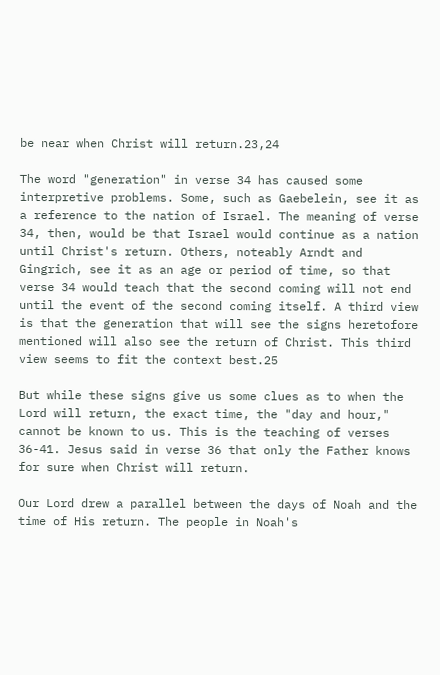be near when Christ will return.23,24

The word "generation" in verse 34 has caused some interpretive problems. Some, such as Gaebelein, see it as a reference to the nation of Israel. The meaning of verse 34, then, would be that Israel would continue as a nation until Christ's return. Others, noteably Arndt and Gingrich, see it as an age or period of time, so that verse 34 would teach that the second coming will not end until the event of the second coming itself. A third view is that the generation that will see the signs heretofore mentioned will also see the return of Christ. This third view seems to fit the context best.25

But while these signs give us some clues as to when the Lord will return, the exact time, the "day and hour," cannot be known to us. This is the teaching of verses 36-41. Jesus said in verse 36 that only the Father knows for sure when Christ will return.

Our Lord drew a parallel between the days of Noah and the time of His return. The people in Noah's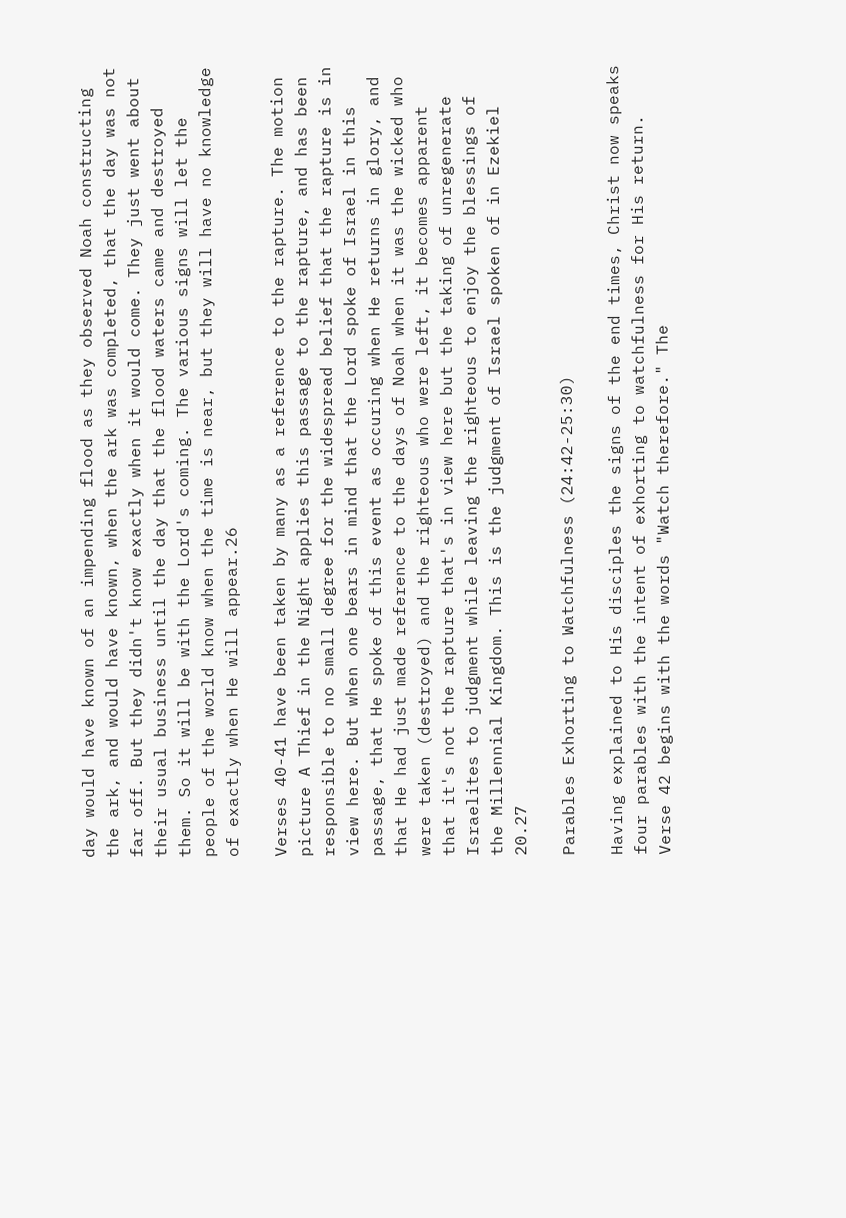day would have known of an impending flood as they observed Noah constructing the ark, and would have known, when the ark was completed, that the day was not far off. But they didn't know exactly when it would come. They just went about their usual business until the day that the flood waters came and destroyed them. So it will be with the Lord's coming. The various signs will let the people of the world know when the time is near, but they will have no knowledge of exactly when He will appear.26

Verses 40-41 have been taken by many as a reference to the rapture. The motion picture A Thief in the Night applies this passage to the rapture, and has been responsible to no small degree for the widespread belief that the rapture is in view here. But when one bears in mind that the Lord spoke of Israel in this passage, that He spoke of this event as occuring when He returns in glory, and that He had just made reference to the days of Noah when it was the wicked who were taken (destroyed) and the righteous who were left, it becomes apparent that it's not the rapture that's in view here but the taking of unregenerate Israelites to judgment while leaving the righteous to enjoy the blessings of the Millennial Kingdom. This is the judgment of Israel spoken of in Ezekiel 20.27

Parables Exhorting to Watchfulness (24:42-25:30)

Having explained to His disciples the signs of the end times, Christ now speaks four parables with the intent of exhorting to watchfulness for His return. Verse 42 begins with the words "Watch therefore." The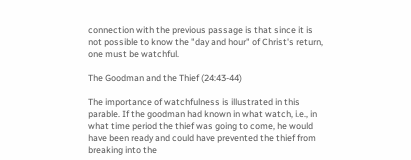connection with the previous passage is that since it is not possible to know the "day and hour" of Christ's return, one must be watchful.

The Goodman and the Thief (24:43-44)

The importance of watchfulness is illustrated in this parable. If the goodman had known in what watch, i.e., in what time period the thief was going to come, he would have been ready and could have prevented the thief from breaking into the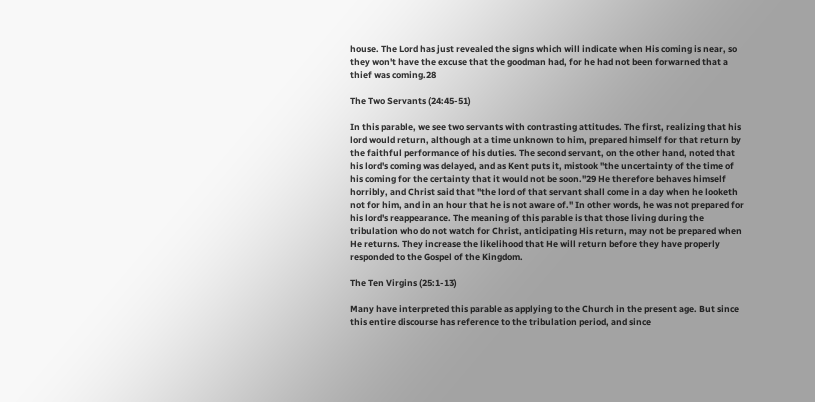house. The Lord has just revealed the signs which will indicate when His coming is near, so they won't have the excuse that the goodman had, for he had not been forwarned that a thief was coming.28

The Two Servants (24:45-51)

In this parable, we see two servants with contrasting attitudes. The first, realizing that his lord would return, although at a time unknown to him, prepared himself for that return by the faithful performance of his duties. The second servant, on the other hand, noted that his lord's coming was delayed, and as Kent puts it, mistook "the uncertainty of the time of his coming for the certainty that it would not be soon."29 He therefore behaves himself horribly, and Christ said that "the lord of that servant shall come in a day when he looketh not for him, and in an hour that he is not aware of." In other words, he was not prepared for his lord's reappearance. The meaning of this parable is that those living during the tribulation who do not watch for Christ, anticipating His return, may not be prepared when He returns. They increase the likelihood that He will return before they have properly responded to the Gospel of the Kingdom.

The Ten Virgins (25:1-13)

Many have interpreted this parable as applying to the Church in the present age. But since this entire discourse has reference to the tribulation period, and since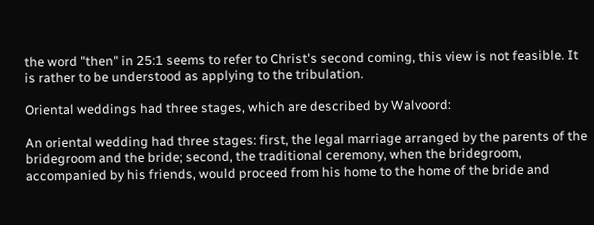the word "then" in 25:1 seems to refer to Christ's second coming, this view is not feasible. It is rather to be understood as applying to the tribulation.

Oriental weddings had three stages, which are described by Walvoord:

An oriental wedding had three stages: first, the legal marriage arranged by the parents of the bridegroom and the bride; second, the traditional ceremony, when the bridegroom, accompanied by his friends, would proceed from his home to the home of the bride and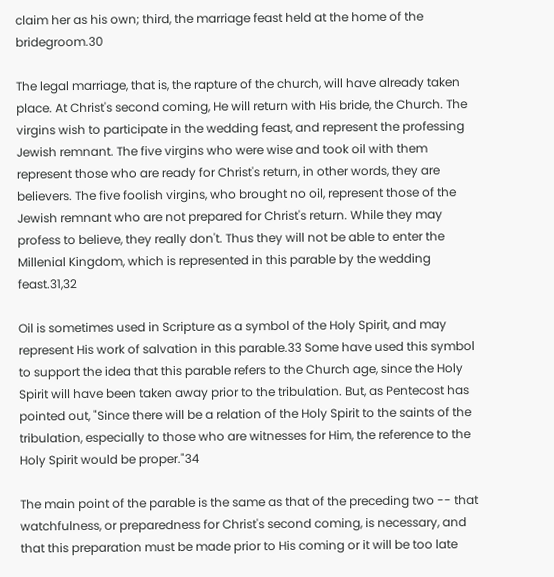claim her as his own; third, the marriage feast held at the home of the bridegroom.30

The legal marriage, that is, the rapture of the church, will have already taken place. At Christ's second coming, He will return with His bride, the Church. The virgins wish to participate in the wedding feast, and represent the professing Jewish remnant. The five virgins who were wise and took oil with them represent those who are ready for Christ's return, in other words, they are believers. The five foolish virgins, who brought no oil, represent those of the Jewish remnant who are not prepared for Christ's return. While they may profess to believe, they really don't. Thus they will not be able to enter the Millenial Kingdom, which is represented in this parable by the wedding feast.31,32

Oil is sometimes used in Scripture as a symbol of the Holy Spirit, and may represent His work of salvation in this parable.33 Some have used this symbol to support the idea that this parable refers to the Church age, since the Holy Spirit will have been taken away prior to the tribulation. But, as Pentecost has pointed out, "Since there will be a relation of the Holy Spirit to the saints of the tribulation, especially to those who are witnesses for Him, the reference to the Holy Spirit would be proper."34

The main point of the parable is the same as that of the preceding two -- that watchfulness, or preparedness for Christ's second coming, is necessary, and that this preparation must be made prior to His coming or it will be too late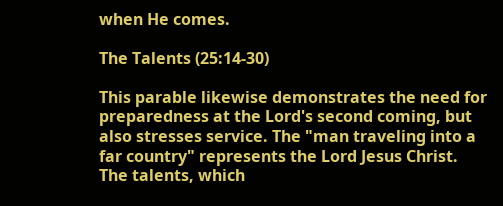when He comes.

The Talents (25:14-30)

This parable likewise demonstrates the need for preparedness at the Lord's second coming, but also stresses service. The "man traveling into a far country" represents the Lord Jesus Christ. The talents, which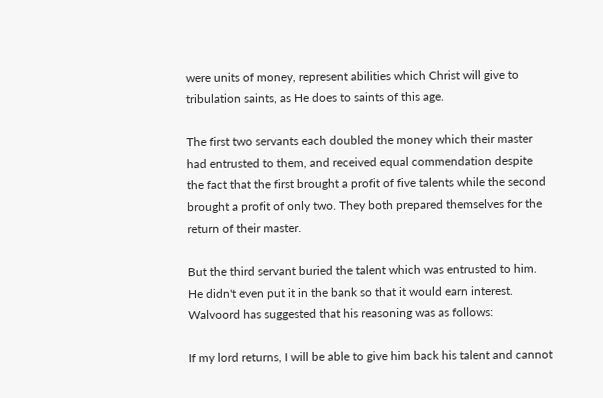were units of money, represent abilities which Christ will give to tribulation saints, as He does to saints of this age.

The first two servants each doubled the money which their master had entrusted to them, and received equal commendation despite the fact that the first brought a profit of five talents while the second brought a profit of only two. They both prepared themselves for the return of their master.

But the third servant buried the talent which was entrusted to him. He didn't even put it in the bank so that it would earn interest. Walvoord has suggested that his reasoning was as follows:

If my lord returns, I will be able to give him back his talent and cannot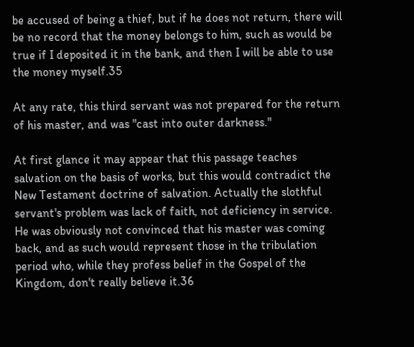be accused of being a thief, but if he does not return, there will be no record that the money belongs to him, such as would be true if I deposited it in the bank, and then I will be able to use the money myself.35

At any rate, this third servant was not prepared for the return of his master, and was "cast into outer darkness."

At first glance it may appear that this passage teaches salvation on the basis of works, but this would contradict the New Testament doctrine of salvation. Actually the slothful servant's problem was lack of faith, not deficiency in service. He was obviously not convinced that his master was coming back, and as such would represent those in the tribulation period who, while they profess belief in the Gospel of the Kingdom, don't really believe it.36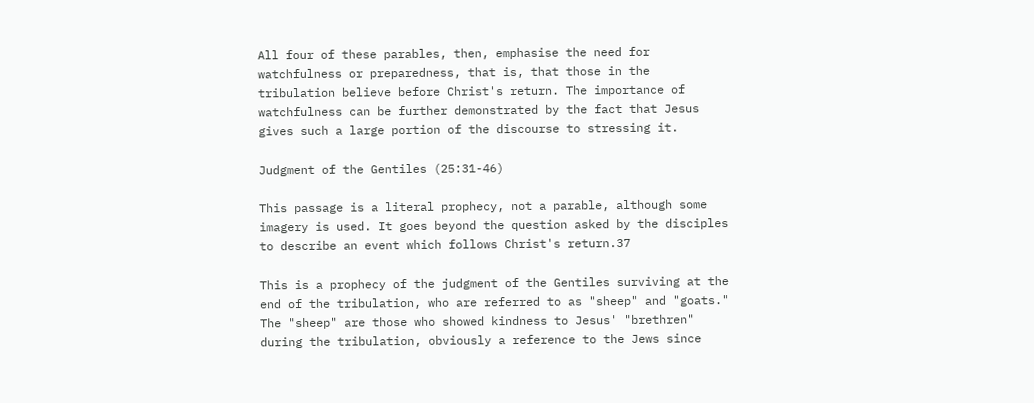All four of these parables, then, emphasise the need for watchfulness or preparedness, that is, that those in the tribulation believe before Christ's return. The importance of watchfulness can be further demonstrated by the fact that Jesus gives such a large portion of the discourse to stressing it.

Judgment of the Gentiles (25:31-46)

This passage is a literal prophecy, not a parable, although some imagery is used. It goes beyond the question asked by the disciples to describe an event which follows Christ's return.37

This is a prophecy of the judgment of the Gentiles surviving at the end of the tribulation, who are referred to as "sheep" and "goats." The "sheep" are those who showed kindness to Jesus' "brethren" during the tribulation, obviously a reference to the Jews since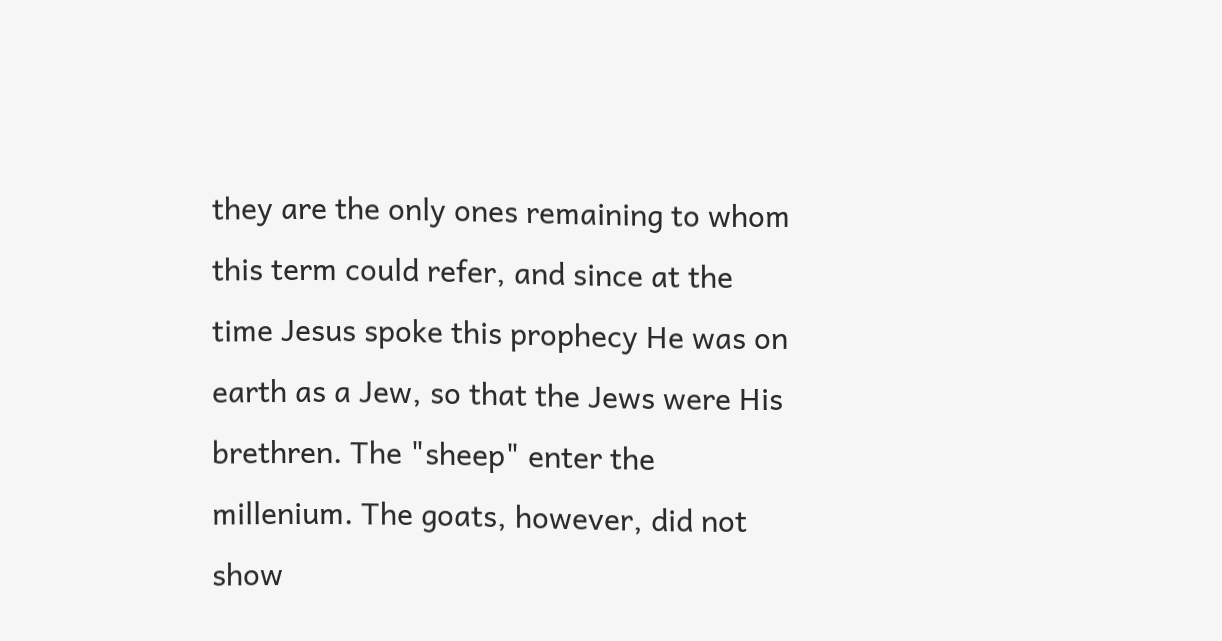they are the only ones remaining to whom this term could refer, and since at the time Jesus spoke this prophecy He was on earth as a Jew, so that the Jews were His brethren. The "sheep" enter the millenium. The goats, however, did not show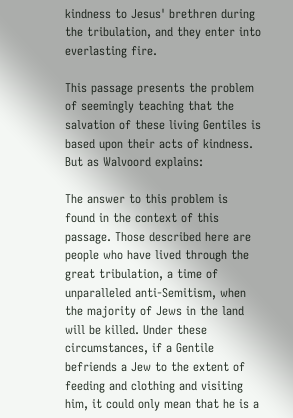kindness to Jesus' brethren during the tribulation, and they enter into everlasting fire.

This passage presents the problem of seemingly teaching that the salvation of these living Gentiles is based upon their acts of kindness. But as Walvoord explains:

The answer to this problem is found in the context of this passage. Those described here are people who have lived through the great tribulation, a time of unparalleled anti-Semitism, when the majority of Jews in the land will be killed. Under these circumstances, if a Gentile befriends a Jew to the extent of feeding and clothing and visiting him, it could only mean that he is a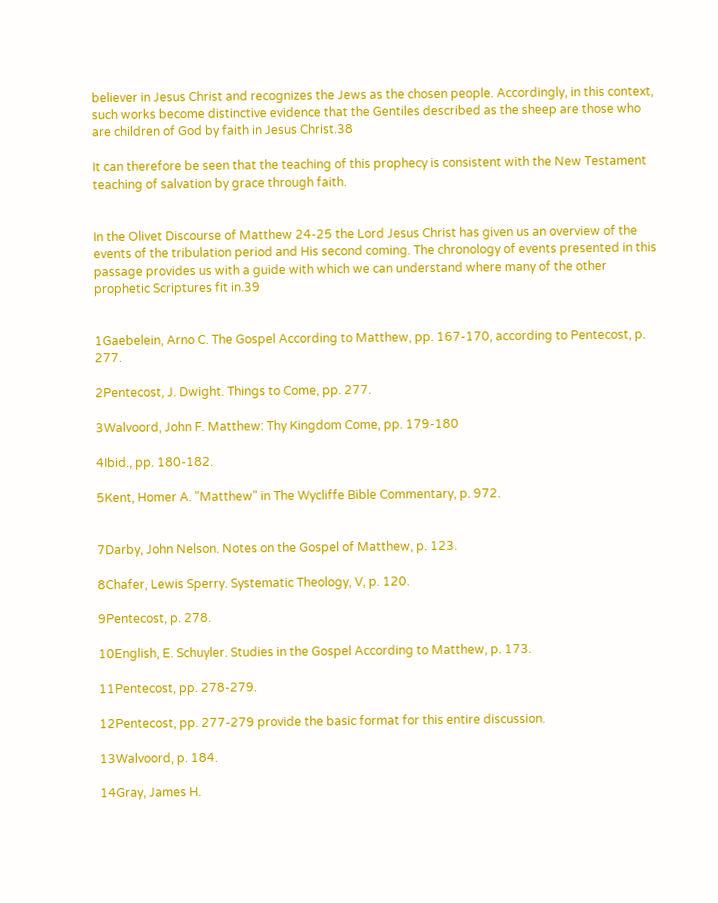believer in Jesus Christ and recognizes the Jews as the chosen people. Accordingly, in this context, such works become distinctive evidence that the Gentiles described as the sheep are those who are children of God by faith in Jesus Christ.38

It can therefore be seen that the teaching of this prophecy is consistent with the New Testament teaching of salvation by grace through faith.


In the Olivet Discourse of Matthew 24-25 the Lord Jesus Christ has given us an overview of the events of the tribulation period and His second coming. The chronology of events presented in this passage provides us with a guide with which we can understand where many of the other prophetic Scriptures fit in.39


1Gaebelein, Arno C. The Gospel According to Matthew, pp. 167-170, according to Pentecost, p. 277.

2Pentecost, J. Dwight. Things to Come, pp. 277.

3Walvoord, John F. Matthew: Thy Kingdom Come, pp. 179-180

4Ibid., pp. 180-182.

5Kent, Homer A. "Matthew" in The Wycliffe Bible Commentary, p. 972.


7Darby, John Nelson. Notes on the Gospel of Matthew, p. 123.

8Chafer, Lewis Sperry. Systematic Theology, V, p. 120.

9Pentecost, p. 278.

10English, E. Schuyler. Studies in the Gospel According to Matthew, p. 173.

11Pentecost, pp. 278-279.

12Pentecost, pp. 277-279 provide the basic format for this entire discussion.

13Walvoord, p. 184.

14Gray, James H.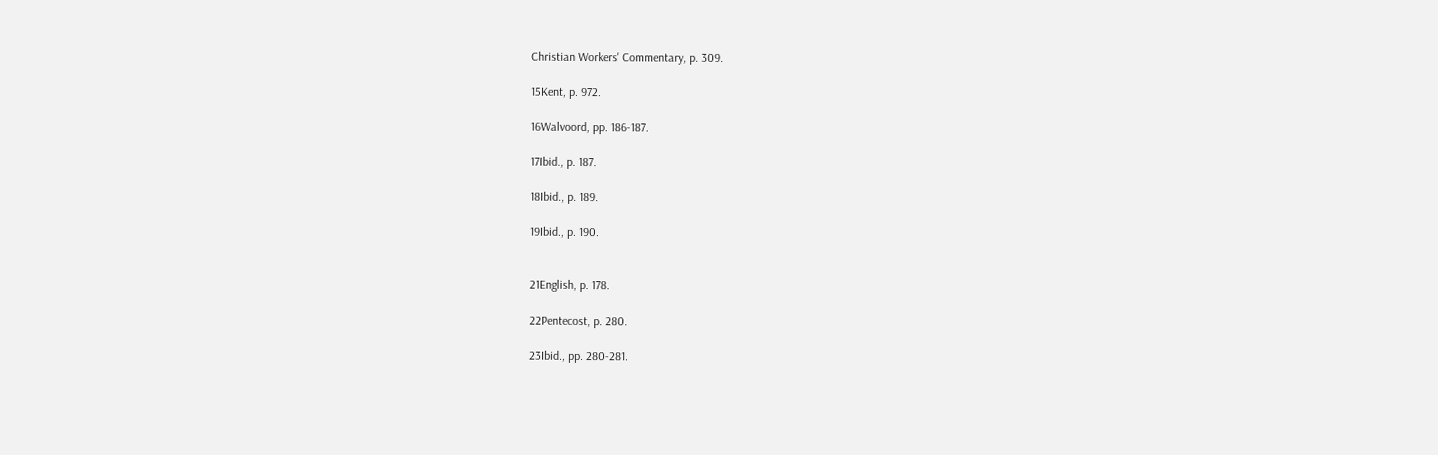Christian Workers' Commentary, p. 309.

15Kent, p. 972.

16Walvoord, pp. 186-187.

17Ibid., p. 187.

18Ibid., p. 189.

19Ibid., p. 190.


21English, p. 178.

22Pentecost, p. 280.

23Ibid., pp. 280-281.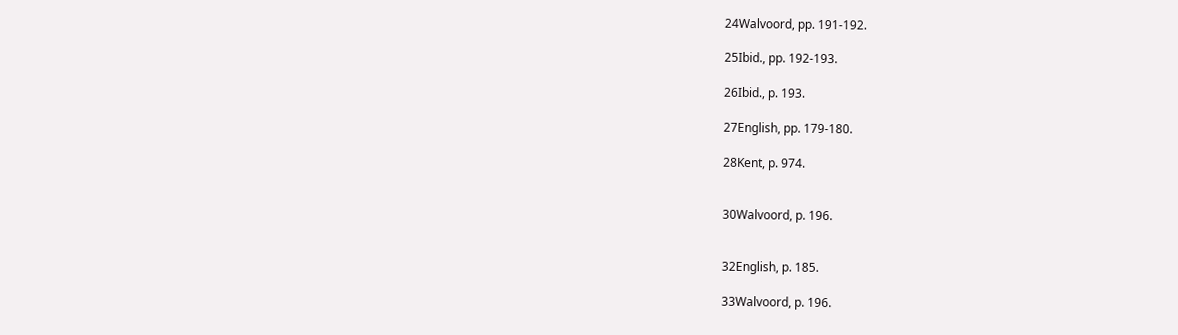24Walvoord, pp. 191-192.

25Ibid., pp. 192-193.

26Ibid., p. 193.

27English, pp. 179-180.

28Kent, p. 974.


30Walvoord, p. 196.


32English, p. 185.

33Walvoord, p. 196.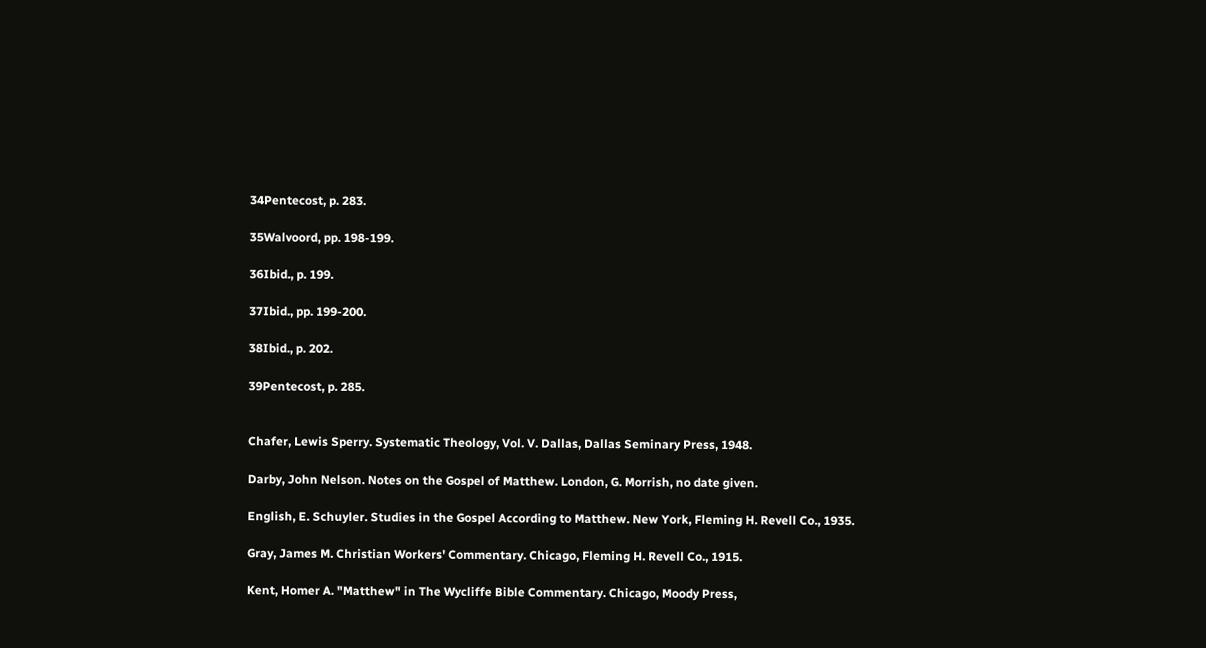34Pentecost, p. 283.

35Walvoord, pp. 198-199.

36Ibid., p. 199.

37Ibid., pp. 199-200.

38Ibid., p. 202.

39Pentecost, p. 285.


Chafer, Lewis Sperry. Systematic Theology, Vol. V. Dallas, Dallas Seminary Press, 1948.

Darby, John Nelson. Notes on the Gospel of Matthew. London, G. Morrish, no date given.

English, E. Schuyler. Studies in the Gospel According to Matthew. New York, Fleming H. Revell Co., 1935.

Gray, James M. Christian Workers' Commentary. Chicago, Fleming H. Revell Co., 1915.

Kent, Homer A. "Matthew" in The Wycliffe Bible Commentary. Chicago, Moody Press,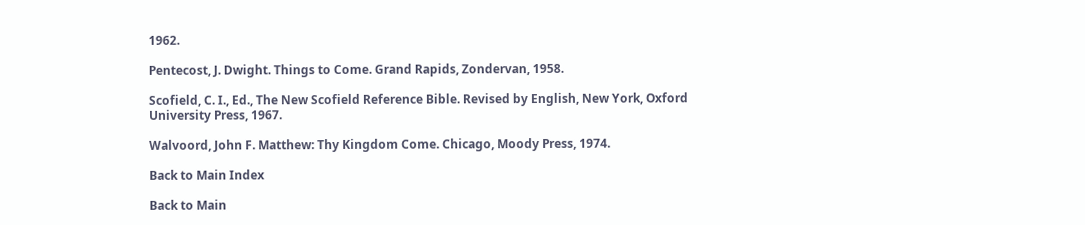1962.

Pentecost, J. Dwight. Things to Come. Grand Rapids, Zondervan, 1958.

Scofield, C. I., Ed., The New Scofield Reference Bible. Revised by English, New York, Oxford University Press, 1967.

Walvoord, John F. Matthew: Thy Kingdom Come. Chicago, Moody Press, 1974.

Back to Main Index

Back to Main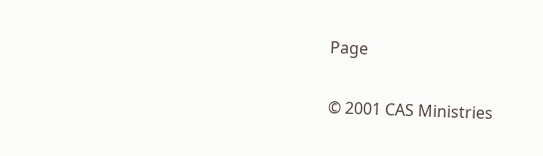Page

© 2001 CAS Ministries